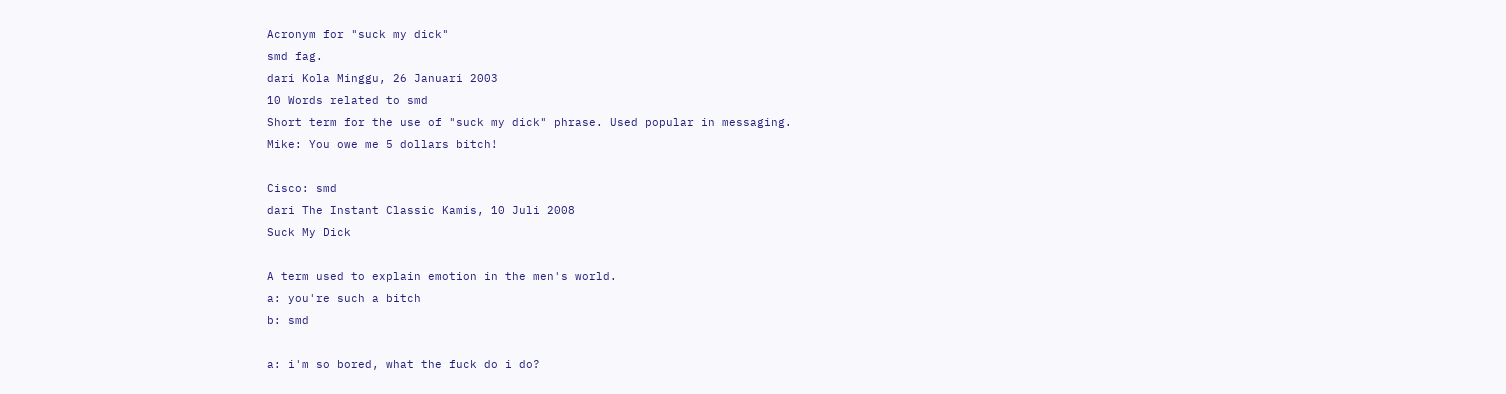Acronym for "suck my dick"
smd fag.
dari Kola Minggu, 26 Januari 2003
10 Words related to smd
Short term for the use of "suck my dick" phrase. Used popular in messaging.
Mike: You owe me 5 dollars bitch!

Cisco: smd
dari The Instant Classic Kamis, 10 Juli 2008
Suck My Dick

A term used to explain emotion in the men's world.
a: you're such a bitch
b: smd

a: i'm so bored, what the fuck do i do?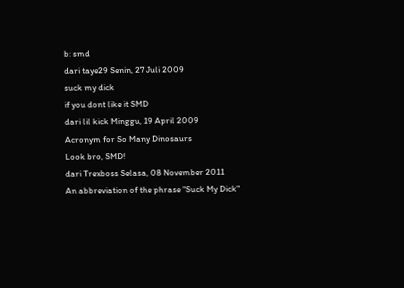b: smd
dari taye29 Senin, 27 Juli 2009
suck my dick
if you dont like it SMD
dari lil kick Minggu, 19 April 2009
Acronym for So Many Dinosaurs
Look bro, SMD!
dari Trexboss Selasa, 08 November 2011
An abbreviation of the phrase "Suck My Dick"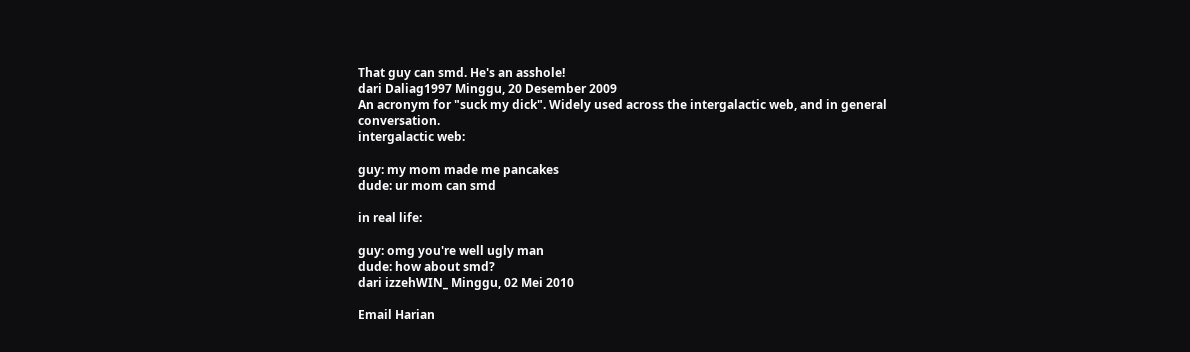That guy can smd. He's an asshole!
dari Daliag1997 Minggu, 20 Desember 2009
An acronym for "suck my dick". Widely used across the intergalactic web, and in general conversation.
intergalactic web:

guy: my mom made me pancakes
dude: ur mom can smd

in real life:

guy: omg you're well ugly man
dude: how about smd?
dari izzehWIN_ Minggu, 02 Mei 2010

Email Harian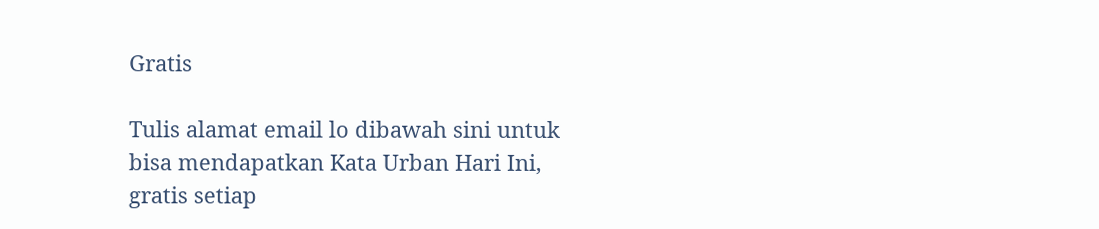Gratis

Tulis alamat email lo dibawah sini untuk bisa mendapatkan Kata Urban Hari Ini, gratis setiap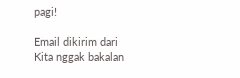pagi!

Email dikirim dari Kita nggak bakalan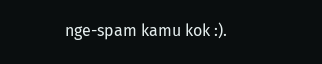nge-spam kamu kok :).